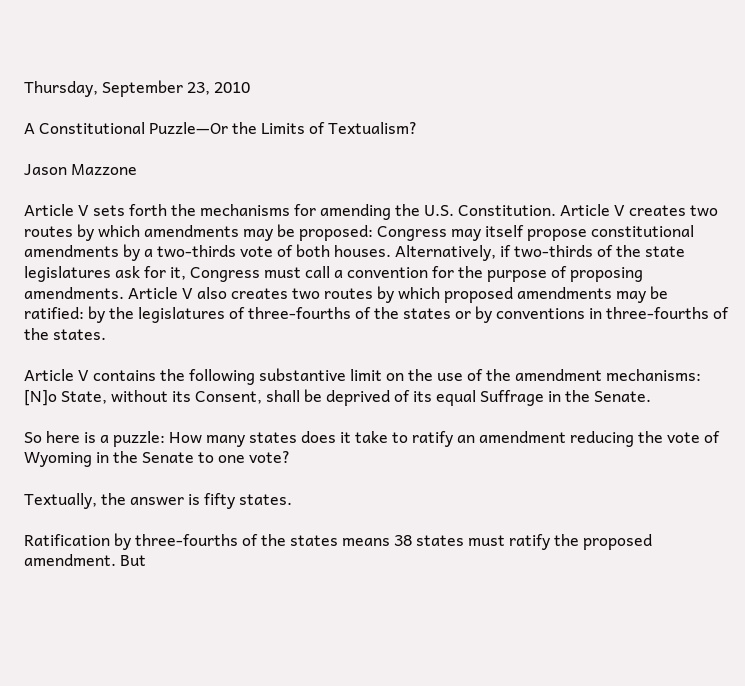Thursday, September 23, 2010

A Constitutional Puzzle—Or the Limits of Textualism?

Jason Mazzone

Article V sets forth the mechanisms for amending the U.S. Constitution. Article V creates two routes by which amendments may be proposed: Congress may itself propose constitutional amendments by a two-thirds vote of both houses. Alternatively, if two-thirds of the state legislatures ask for it, Congress must call a convention for the purpose of proposing amendments. Article V also creates two routes by which proposed amendments may be ratified: by the legislatures of three-fourths of the states or by conventions in three-fourths of the states.

Article V contains the following substantive limit on the use of the amendment mechanisms:
[N]o State, without its Consent, shall be deprived of its equal Suffrage in the Senate.

So here is a puzzle: How many states does it take to ratify an amendment reducing the vote of Wyoming in the Senate to one vote?

Textually, the answer is fifty states.

Ratification by three-fourths of the states means 38 states must ratify the proposed amendment. But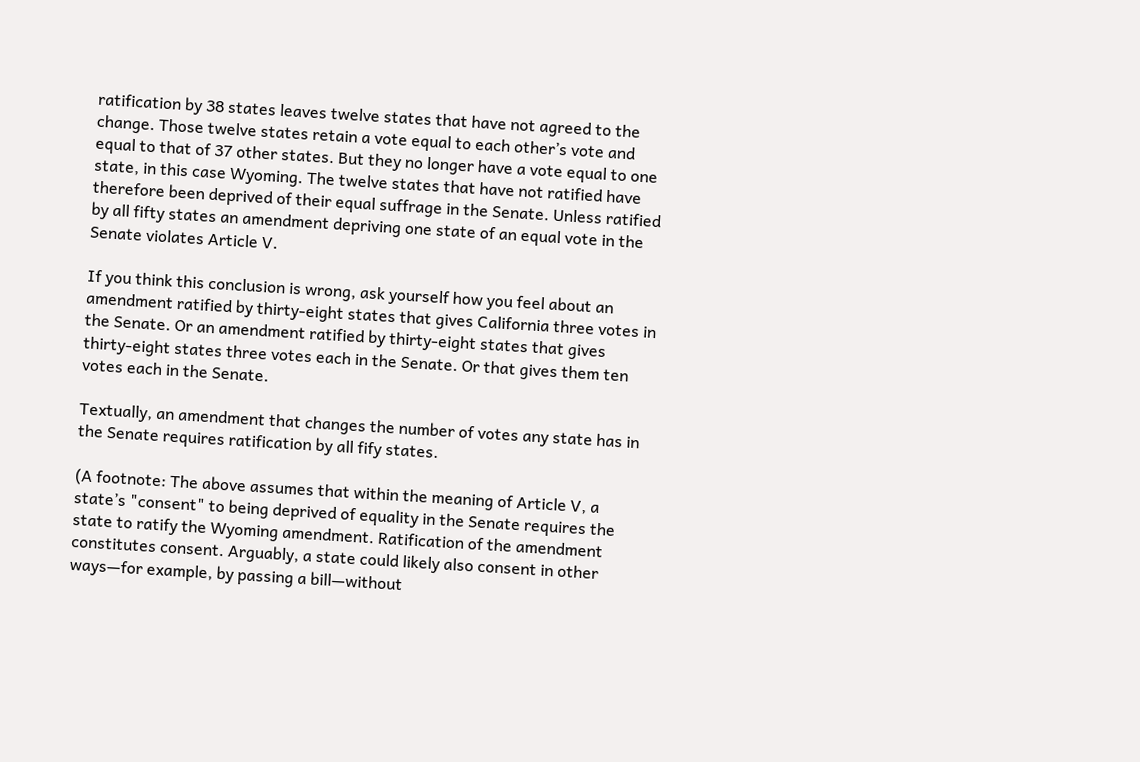ratification by 38 states leaves twelve states that have not agreed to the change. Those twelve states retain a vote equal to each other’s vote and equal to that of 37 other states. But they no longer have a vote equal to one state, in this case Wyoming. The twelve states that have not ratified have therefore been deprived of their equal suffrage in the Senate. Unless ratified by all fifty states an amendment depriving one state of an equal vote in the Senate violates Article V.

If you think this conclusion is wrong, ask yourself how you feel about an amendment ratified by thirty-eight states that gives California three votes in the Senate. Or an amendment ratified by thirty-eight states that gives thirty-eight states three votes each in the Senate. Or that gives them ten votes each in the Senate.

Textually, an amendment that changes the number of votes any state has in the Senate requires ratification by all fify states.

(A footnote: The above assumes that within the meaning of Article V, a state’s "consent" to being deprived of equality in the Senate requires the state to ratify the Wyoming amendment. Ratification of the amendment constitutes consent. Arguably, a state could likely also consent in other ways—for example, by passing a bill—without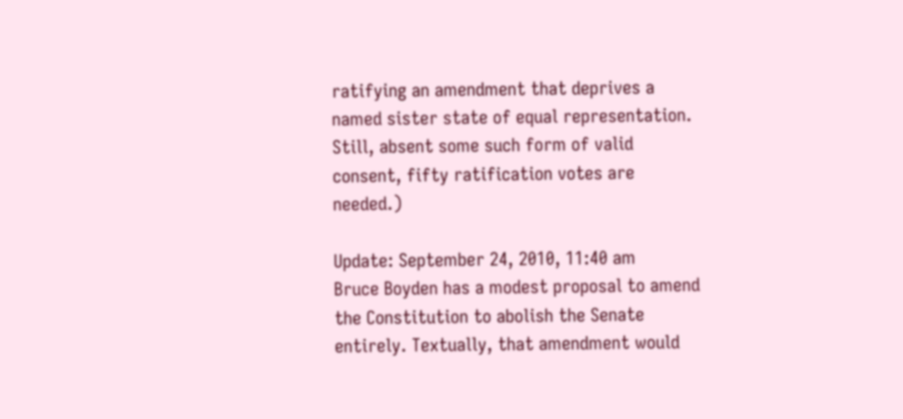ratifying an amendment that deprives a named sister state of equal representation. Still, absent some such form of valid consent, fifty ratification votes are needed.)

Update: September 24, 2010, 11:40 am
Bruce Boyden has a modest proposal to amend the Constitution to abolish the Senate entirely. Textually, that amendment would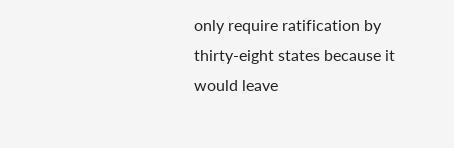only require ratification by thirty-eight states because it would leave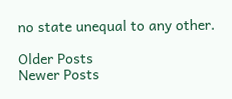no state unequal to any other.

Older Posts
Newer Posts